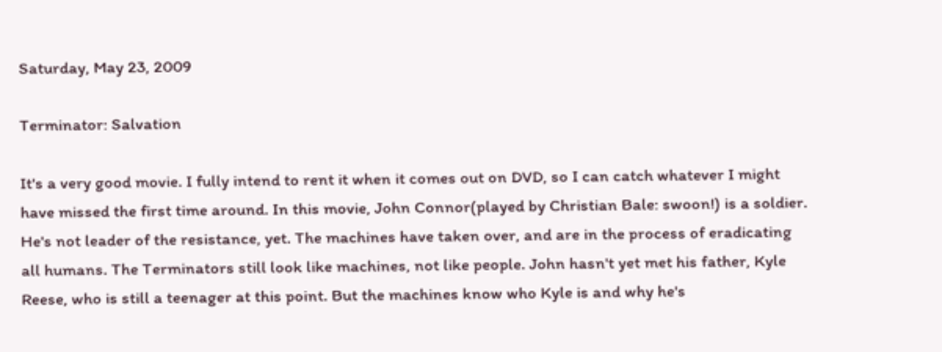Saturday, May 23, 2009

Terminator: Salvation

It's a very good movie. I fully intend to rent it when it comes out on DVD, so I can catch whatever I might have missed the first time around. In this movie, John Connor(played by Christian Bale: swoon!) is a soldier. He's not leader of the resistance, yet. The machines have taken over, and are in the process of eradicating all humans. The Terminators still look like machines, not like people. John hasn't yet met his father, Kyle Reese, who is still a teenager at this point. But the machines know who Kyle is and why he's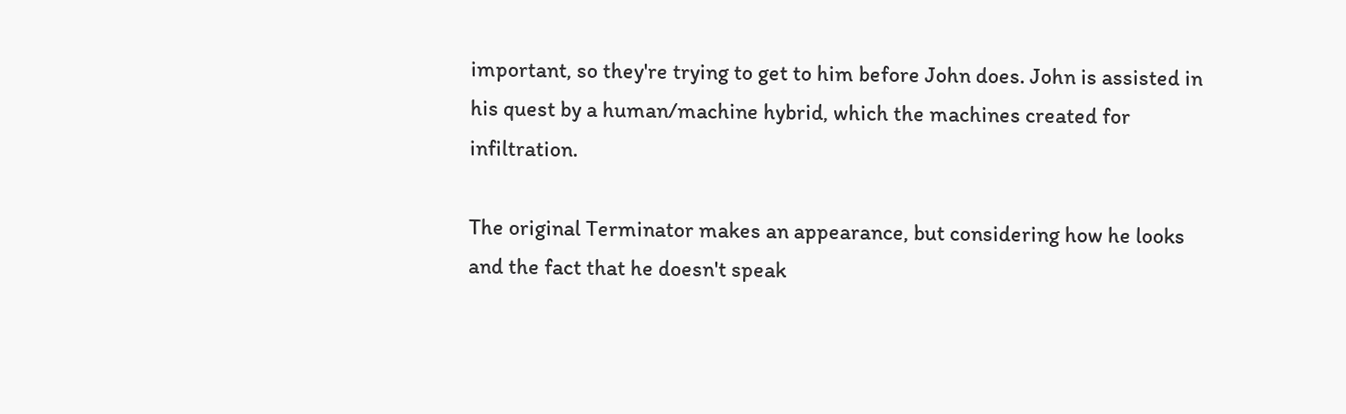important, so they're trying to get to him before John does. John is assisted in his quest by a human/machine hybrid, which the machines created for infiltration.

The original Terminator makes an appearance, but considering how he looks and the fact that he doesn't speak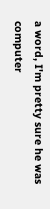a word, I'm pretty sure he was computer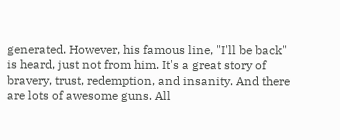generated. However, his famous line, "I'll be back" is heard, just not from him. It's a great story of bravery, trust, redemption, and insanity. And there are lots of awesome guns. All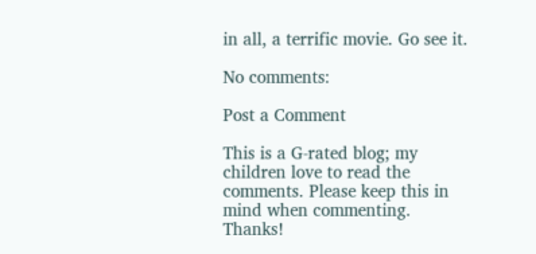in all, a terrific movie. Go see it.

No comments:

Post a Comment

This is a G-rated blog; my children love to read the comments. Please keep this in mind when commenting. Thanks!